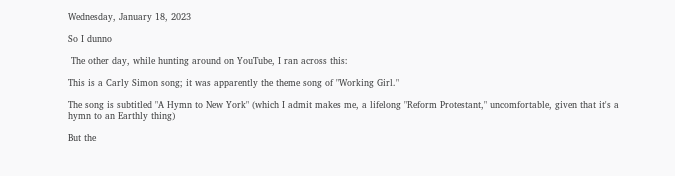Wednesday, January 18, 2023

So I dunno

 The other day, while hunting around on YouTube, I ran across this:

This is a Carly Simon song; it was apparently the theme song of "Working Girl."

The song is subtitled "A Hymn to New York" (which I admit makes me, a lifelong "Reform Protestant," uncomfortable, given that it's a hymn to an Earthly thing)

But the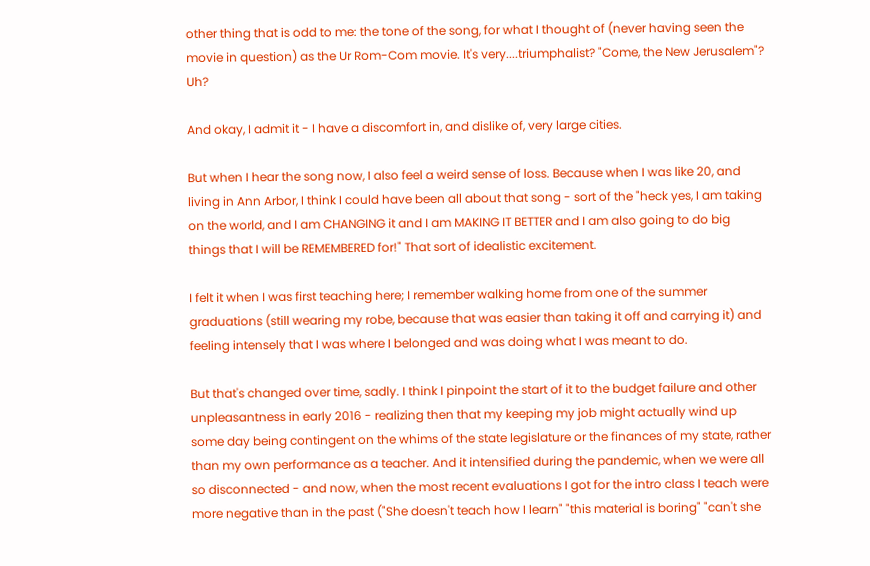other thing that is odd to me: the tone of the song, for what I thought of (never having seen the movie in question) as the Ur Rom-Com movie. It's very....triumphalist? "Come, the New Jerusalem"? Uh?

And okay, I admit it - I have a discomfort in, and dislike of, very large cities.

But when I hear the song now, I also feel a weird sense of loss. Because when I was like 20, and living in Ann Arbor, I think I could have been all about that song - sort of the "heck yes, I am taking on the world, and I am CHANGING it and I am MAKING IT BETTER and I am also going to do big things that I will be REMEMBERED for!" That sort of idealistic excitement.

I felt it when I was first teaching here; I remember walking home from one of the summer graduations (still wearing my robe, because that was easier than taking it off and carrying it) and feeling intensely that I was where I belonged and was doing what I was meant to do.

But that's changed over time, sadly. I think I pinpoint the start of it to the budget failure and other unpleasantness in early 2016 - realizing then that my keeping my job might actually wind up some day being contingent on the whims of the state legislature or the finances of my state, rather than my own performance as a teacher. And it intensified during the pandemic, when we were all so disconnected - and now, when the most recent evaluations I got for the intro class I teach were more negative than in the past ("She doesn't teach how I learn" "this material is boring" "can't she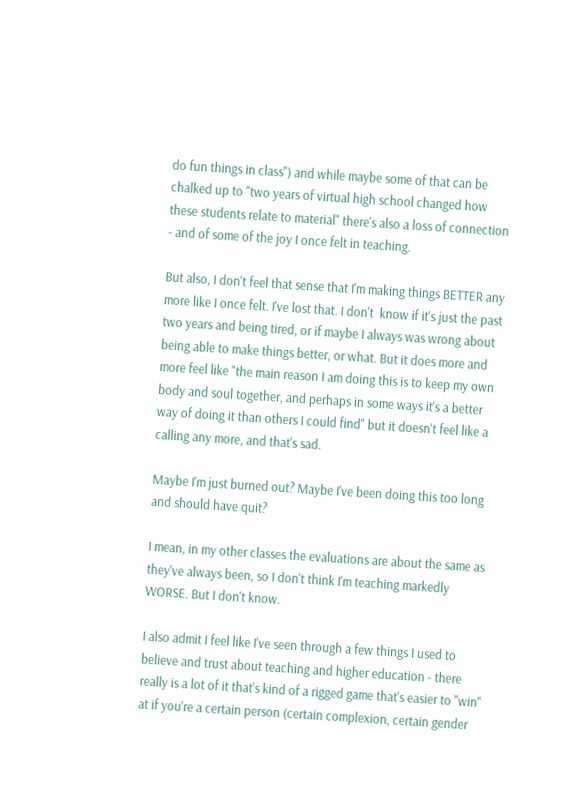do fun things in class") and while maybe some of that can be chalked up to "two years of virtual high school changed how these students relate to material" there's also a loss of connection - and of some of the joy I once felt in teaching.

But also, I don't feel that sense that I'm making things BETTER any more like I once felt. I've lost that. I don't  know if it's just the past two years and being tired, or if maybe I always was wrong about being able to make things better, or what. But it does more and more feel like "the main reason I am doing this is to keep my own body and soul together, and perhaps in some ways it's a better way of doing it than others I could find" but it doesn't feel like a calling any more, and that's sad.

Maybe I'm just burned out? Maybe I've been doing this too long and should have quit?

I mean, in my other classes the evaluations are about the same as they've always been, so I don't think I'm teaching markedly WORSE. But I don't know.

I also admit I feel like I've seen through a few things I used to believe and trust about teaching and higher education - there really is a lot of it that's kind of a rigged game that's easier to "win" at if you're a certain person (certain complexion, certain gender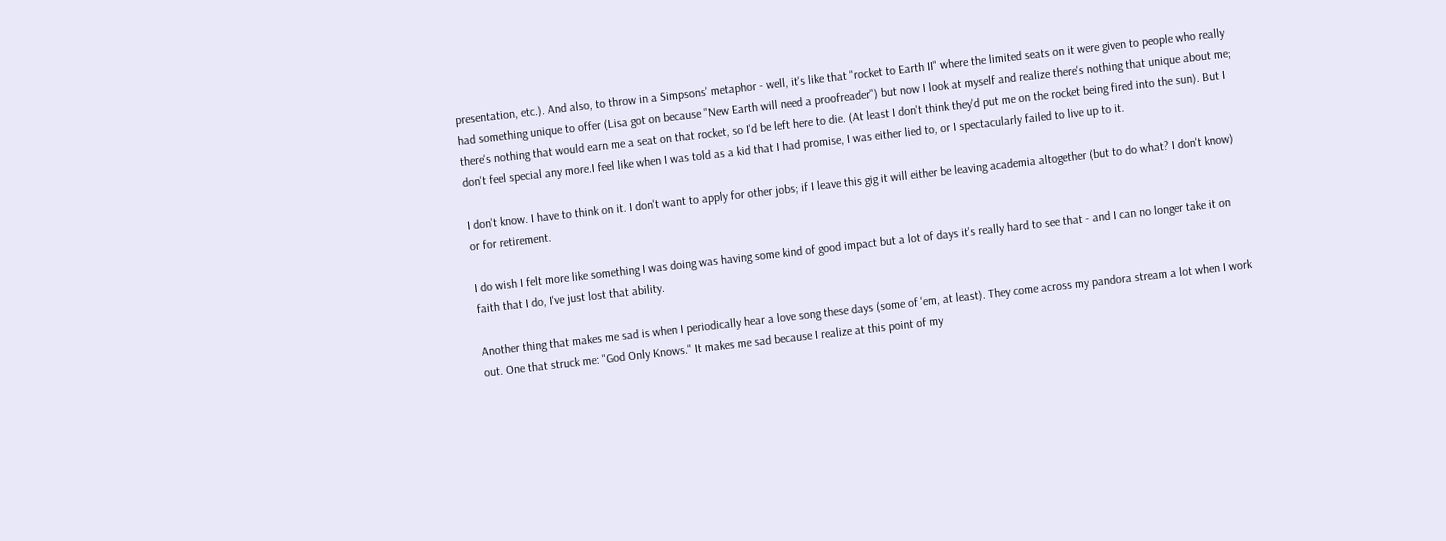presentation, etc.). And also, to throw in a Simpsons' metaphor - well, it's like that "rocket to Earth II" where the limited seats on it were given to people who really had something unique to offer (Lisa got on because "New Earth will need a proofreader") but now I look at myself and realize there's nothing that unique about me; there's nothing that would earn me a seat on that rocket, so I'd be left here to die. (At least I don't think they'd put me on the rocket being fired into the sun). But I don't feel special any more.I feel like when I was told as a kid that I had promise, I was either lied to, or I spectacularly failed to live up to it.

I don't know. I have to think on it. I don't want to apply for other jobs; if I leave this gig it will either be leaving academia altogether (but to do what? I don't know) or for retirement.

I do wish I felt more like something I was doing was having some kind of good impact but a lot of days it's really hard to see that - and I can no longer take it on faith that I do, I've just lost that ability.

Another thing that makes me sad is when I periodically hear a love song these days (some of 'em, at least). They come across my pandora stream a lot when I work out. One that struck me: "God Only Knows." It makes me sad because I realize at this point of my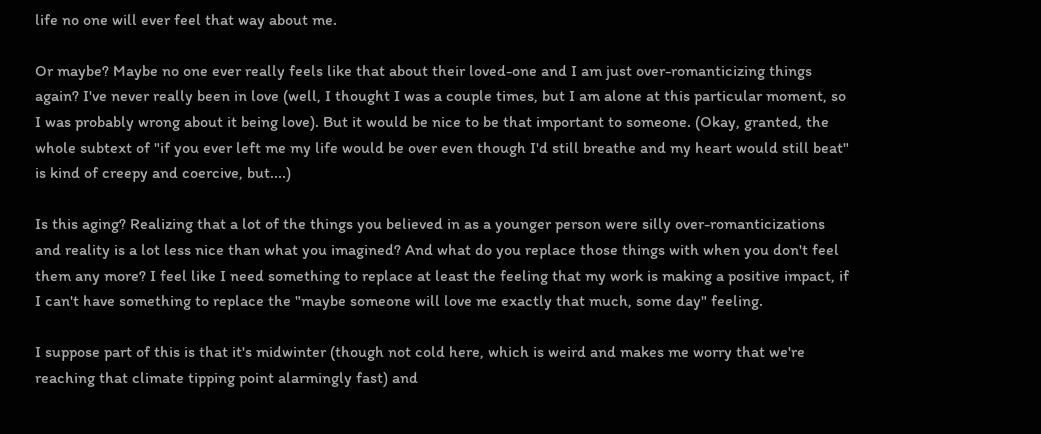life no one will ever feel that way about me.

Or maybe? Maybe no one ever really feels like that about their loved-one and I am just over-romanticizing things again? I've never really been in love (well, I thought I was a couple times, but I am alone at this particular moment, so I was probably wrong about it being love). But it would be nice to be that important to someone. (Okay, granted, the whole subtext of "if you ever left me my life would be over even though I'd still breathe and my heart would still beat" is kind of creepy and coercive, but....)

Is this aging? Realizing that a lot of the things you believed in as a younger person were silly over-romanticizations and reality is a lot less nice than what you imagined? And what do you replace those things with when you don't feel them any more? I feel like I need something to replace at least the feeling that my work is making a positive impact, if I can't have something to replace the "maybe someone will love me exactly that much, some day" feeling.

I suppose part of this is that it's midwinter (though not cold here, which is weird and makes me worry that we're reaching that climate tipping point alarmingly fast) and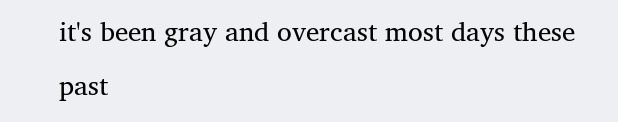it's been gray and overcast most days these past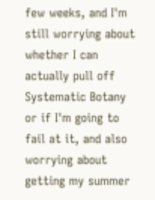few weeks, and I'm still worrying about whether I can actually pull off Systematic Botany or if I'm going to fail at it, and also worrying about getting my summer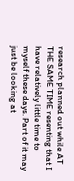research planned out while AT THE SAME TIME resenting that I have relatively little time to myself these days. Part of it may just be looking at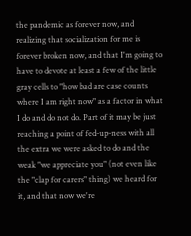the pandemic as forever now, and realizing that socialization for me is forever broken now, and that I'm going to have to devote at least a few of the little gray cells to "how bad are case counts where I am right now" as a factor in what I do and do not do. Part of it may be just reaching a point of fed-up-ness with all the extra we were asked to do and the weak "we appreciate you" (not even like the "clap for carers" thing) we heard for it, and that now we're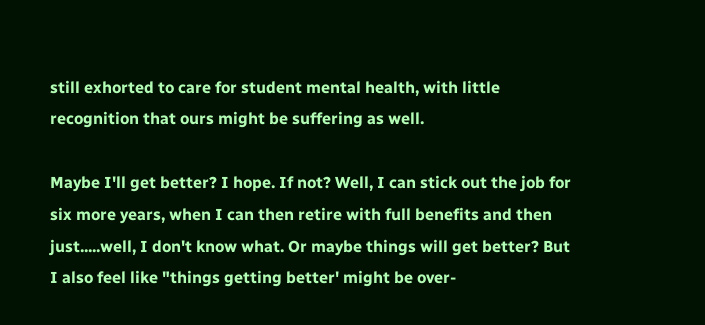still exhorted to care for student mental health, with little recognition that ours might be suffering as well.

Maybe I'll get better? I hope. If not? Well, I can stick out the job for six more years, when I can then retire with full benefits and then just.....well, I don't know what. Or maybe things will get better? But I also feel like "things getting better' might be over-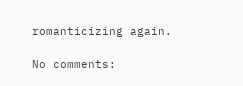romanticizing again.

No comments: